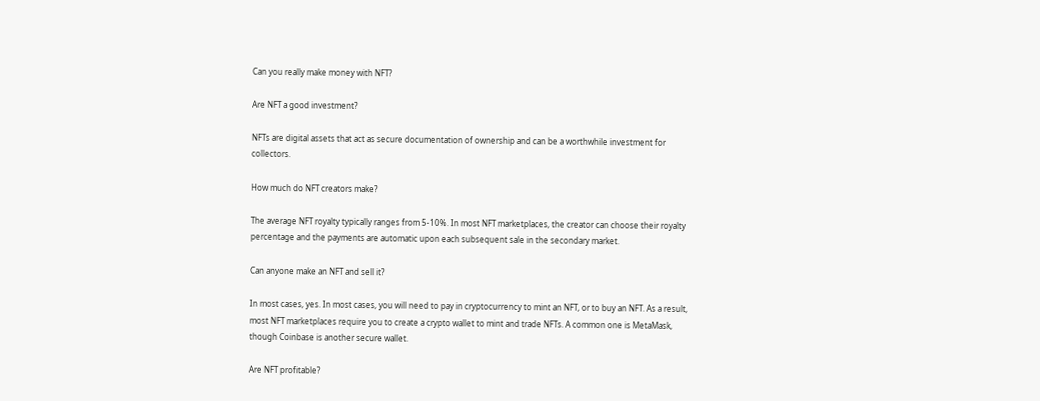Can you really make money with NFT?

Are NFT a good investment?

NFTs are digital assets that act as secure documentation of ownership and can be a worthwhile investment for collectors.

How much do NFT creators make?

The average NFT royalty typically ranges from 5-10%. In most NFT marketplaces, the creator can choose their royalty percentage and the payments are automatic upon each subsequent sale in the secondary market.

Can anyone make an NFT and sell it?

In most cases, yes. In most cases, you will need to pay in cryptocurrency to mint an NFT, or to buy an NFT. As a result, most NFT marketplaces require you to create a crypto wallet to mint and trade NFTs. A common one is MetaMask, though Coinbase is another secure wallet.

Are NFT profitable?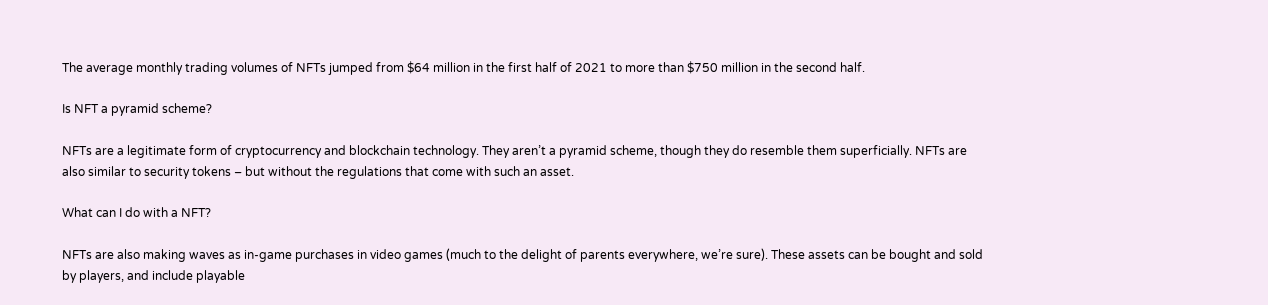The average monthly trading volumes of NFTs jumped from $64 million in the first half of 2021 to more than $750 million in the second half.

Is NFT a pyramid scheme?

NFTs are a legitimate form of cryptocurrency and blockchain technology. They aren’t a pyramid scheme, though they do resemble them superficially. NFTs are also similar to security tokens – but without the regulations that come with such an asset.

What can I do with a NFT?

NFTs are also making waves as in-game purchases in video games (much to the delight of parents everywhere, we’re sure). These assets can be bought and sold by players, and include playable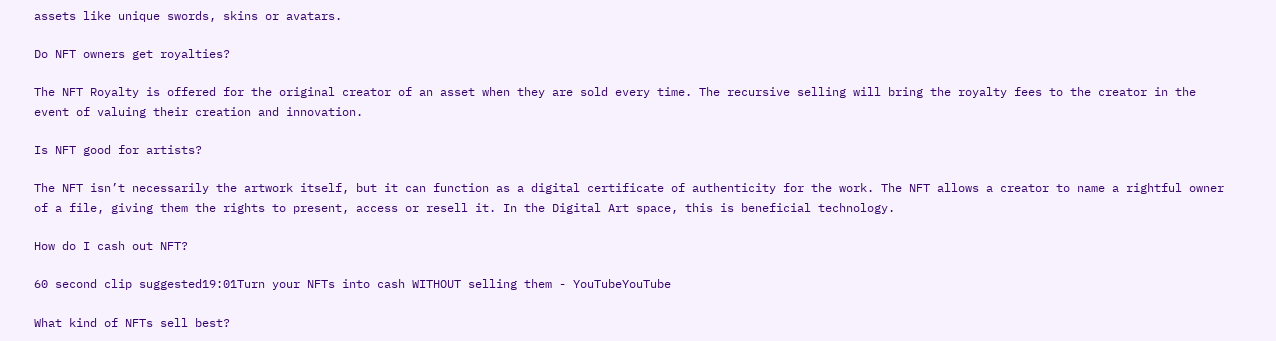assets like unique swords, skins or avatars.

Do NFT owners get royalties?

The NFT Royalty is offered for the original creator of an asset when they are sold every time. The recursive selling will bring the royalty fees to the creator in the event of valuing their creation and innovation.

Is NFT good for artists?

The NFT isn’t necessarily the artwork itself, but it can function as a digital certificate of authenticity for the work. The NFT allows a creator to name a rightful owner of a file, giving them the rights to present, access or resell it. In the Digital Art space, this is beneficial technology.

How do I cash out NFT?

60 second clip suggested19:01Turn your NFTs into cash WITHOUT selling them - YouTubeYouTube

What kind of NFTs sell best?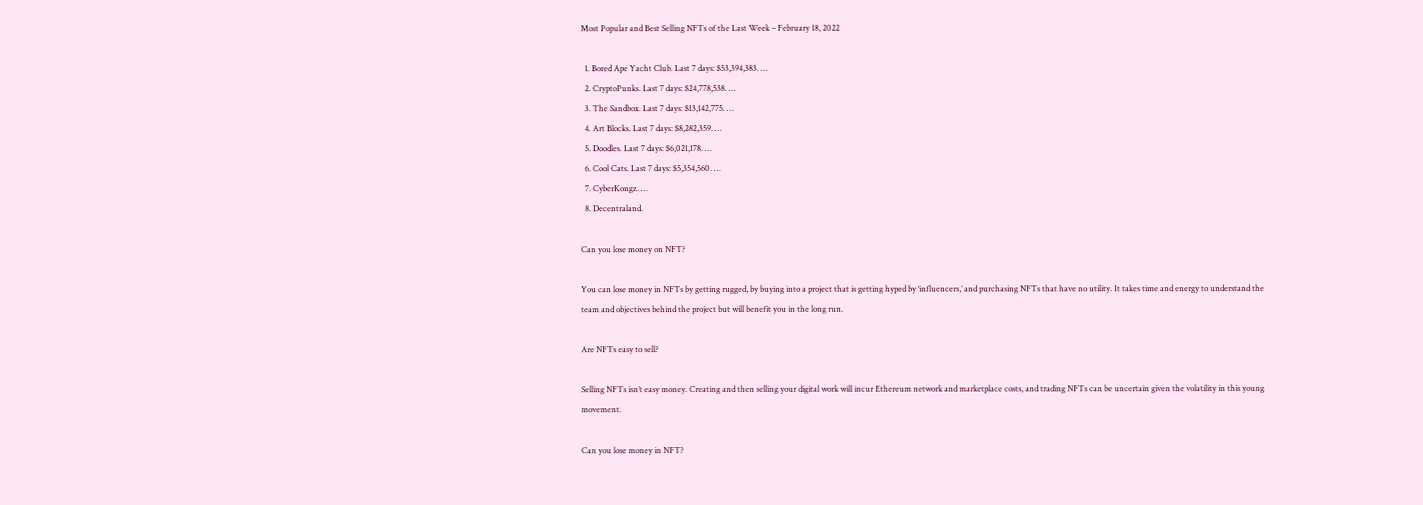Most Popular and Best Selling NFTs of the Last Week – February 18, 2022

  1. Bored Ape Yacht Club. Last 7 days: $53,394,383. …
  2. CryptoPunks. Last 7 days: $24,778,538. …
  3. The Sandbox. Last 7 days: $13,142,775. …
  4. Art Blocks. Last 7 days: $8,282,359. …
  5. Doodles. Last 7 days: $6,021,178. …
  6. Cool Cats. Last 7 days: $5,354,560. …
  7. CyberKongz. …
  8. Decentraland.

Can you lose money on NFT?

You can lose money in NFTs by getting rugged, by buying into a project that is getting hyped by ‘influencers,’ and purchasing NFTs that have no utility. It takes time and energy to understand the team and objectives behind the project but will benefit you in the long run.

Are NFTs easy to sell?

Selling NFTs isn’t easy money. Creating and then selling your digital work will incur Ethereum network and marketplace costs, and trading NFTs can be uncertain given the volatility in this young movement.

Can you lose money in NFT?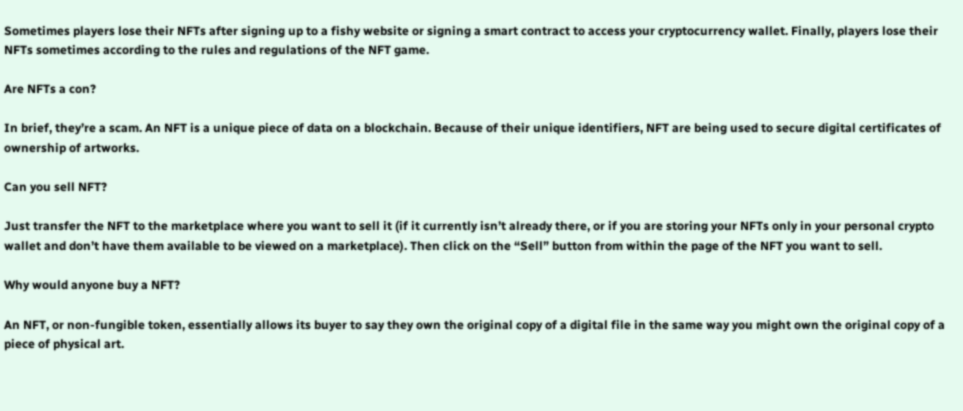Sometimes players lose their NFTs after signing up to a fishy website or signing a smart contract to access your cryptocurrency wallet. Finally, players lose their NFTs sometimes according to the rules and regulations of the NFT game.

Are NFTs a con?

In brief, they’re a scam. An NFT is a unique piece of data on a blockchain. Because of their unique identifiers, NFT are being used to secure digital certificates of ownership of artworks.

Can you sell NFT?

Just transfer the NFT to the marketplace where you want to sell it (if it currently isn’t already there, or if you are storing your NFTs only in your personal crypto wallet and don’t have them available to be viewed on a marketplace). Then click on the “Sell” button from within the page of the NFT you want to sell.

Why would anyone buy a NFT?

An NFT, or non-fungible token, essentially allows its buyer to say they own the original copy of a digital file in the same way you might own the original copy of a piece of physical art.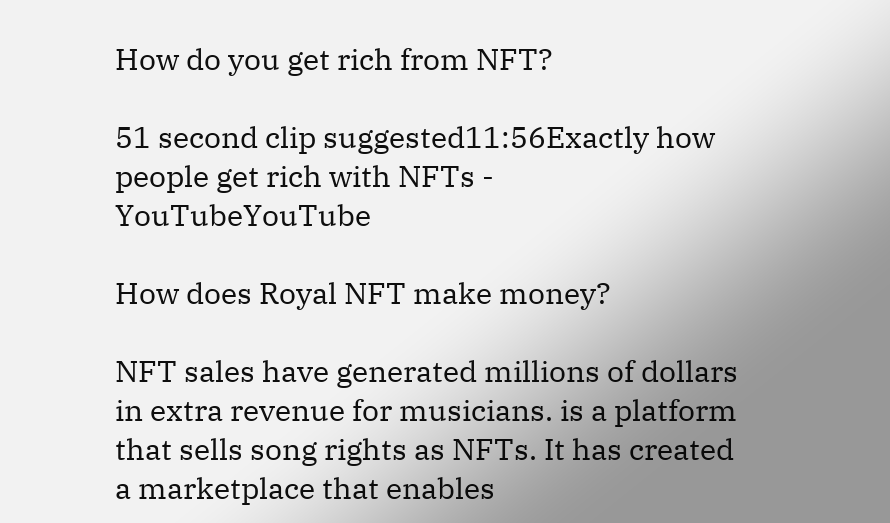How do you get rich from NFT?

51 second clip suggested11:56Exactly how people get rich with NFTs - YouTubeYouTube

How does Royal NFT make money?

NFT sales have generated millions of dollars in extra revenue for musicians. is a platform that sells song rights as NFTs. It has created a marketplace that enables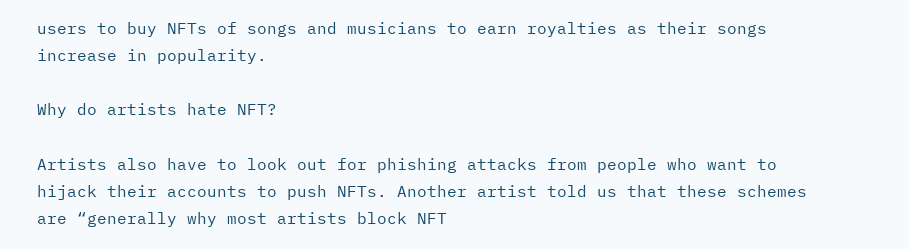users to buy NFTs of songs and musicians to earn royalties as their songs increase in popularity.

Why do artists hate NFT?

Artists also have to look out for phishing attacks from people who want to hijack their accounts to push NFTs. Another artist told us that these schemes are “generally why most artists block NFT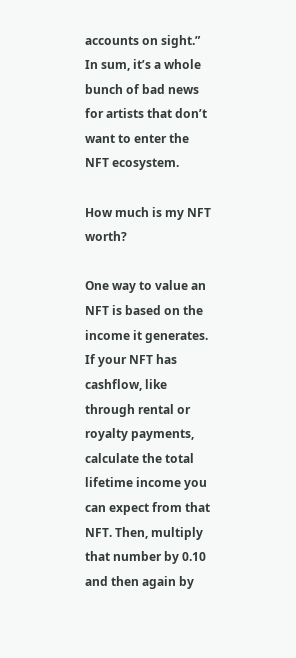accounts on sight.” In sum, it’s a whole bunch of bad news for artists that don’t want to enter the NFT ecosystem.

How much is my NFT worth?

One way to value an NFT is based on the income it generates. If your NFT has cashflow, like through rental or royalty payments, calculate the total lifetime income you can expect from that NFT. Then, multiply that number by 0.10 and then again by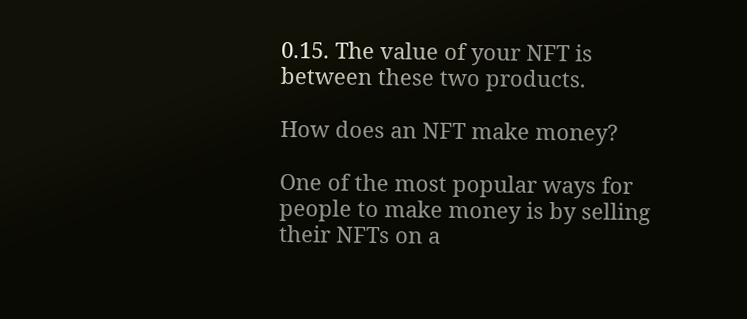0.15. The value of your NFT is between these two products.

How does an NFT make money?

One of the most popular ways for people to make money is by selling their NFTs on a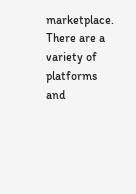marketplace. There are a variety of platforms and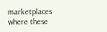marketplaces where these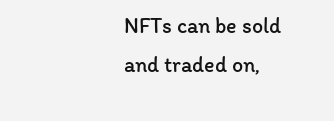NFTs can be sold and traded on,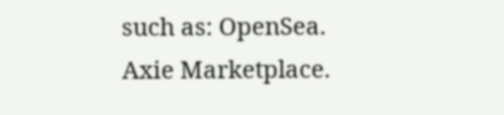such as: OpenSea. Axie Marketplace.